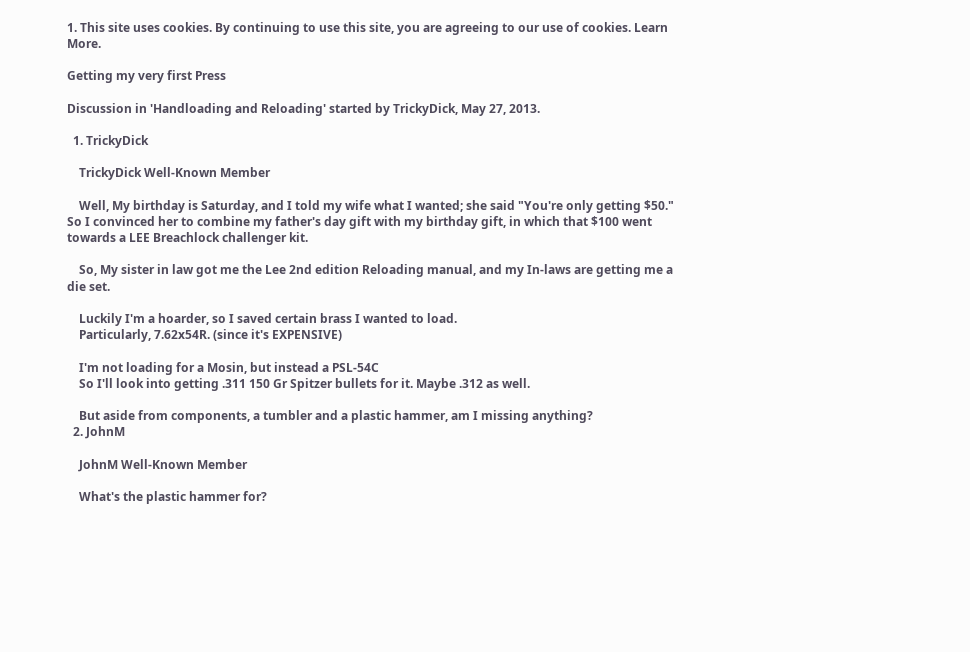1. This site uses cookies. By continuing to use this site, you are agreeing to our use of cookies. Learn More.

Getting my very first Press

Discussion in 'Handloading and Reloading' started by TrickyDick, May 27, 2013.

  1. TrickyDick

    TrickyDick Well-Known Member

    Well, My birthday is Saturday, and I told my wife what I wanted; she said "You're only getting $50." So I convinced her to combine my father's day gift with my birthday gift, in which that $100 went towards a LEE Breachlock challenger kit.

    So, My sister in law got me the Lee 2nd edition Reloading manual, and my In-laws are getting me a die set.

    Luckily I'm a hoarder, so I saved certain brass I wanted to load.
    Particularly, 7.62x54R. (since it's EXPENSIVE)

    I'm not loading for a Mosin, but instead a PSL-54C
    So I'll look into getting .311 150 Gr Spitzer bullets for it. Maybe .312 as well.

    But aside from components, a tumbler and a plastic hammer, am I missing anything?
  2. JohnM

    JohnM Well-Known Member

    What's the plastic hammer for?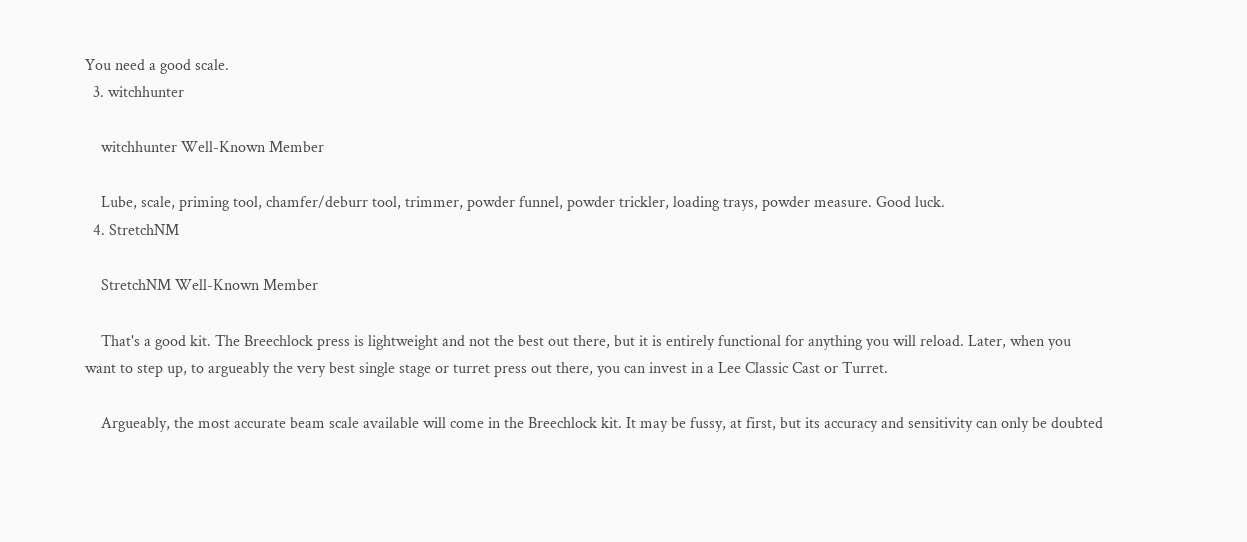You need a good scale.
  3. witchhunter

    witchhunter Well-Known Member

    Lube, scale, priming tool, chamfer/deburr tool, trimmer, powder funnel, powder trickler, loading trays, powder measure. Good luck.
  4. StretchNM

    StretchNM Well-Known Member

    That's a good kit. The Breechlock press is lightweight and not the best out there, but it is entirely functional for anything you will reload. Later, when you want to step up, to argueably the very best single stage or turret press out there, you can invest in a Lee Classic Cast or Turret.

    Argueably, the most accurate beam scale available will come in the Breechlock kit. It may be fussy, at first, but its accuracy and sensitivity can only be doubted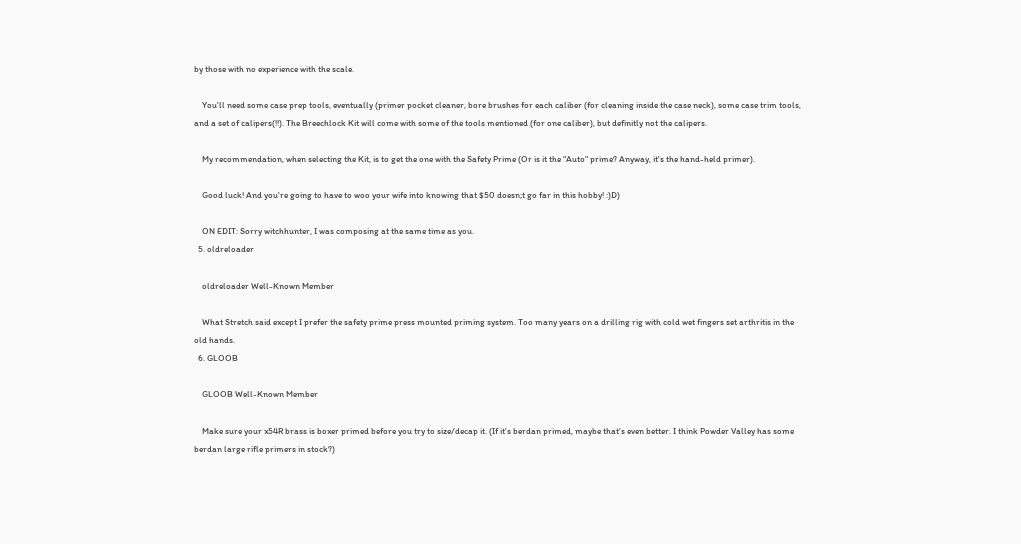by those with no experience with the scale.

    You'll need some case prep tools, eventually (primer pocket cleaner, bore brushes for each caliber (for cleaning inside the case neck), some case trim tools, and a set of calipers(!!). The Breechlock Kit will come with some of the tools mentioned (for one caliber), but definitly not the calipers.

    My recommendation, when selecting the Kit, is to get the one with the Safety Prime (Or is it the "Auto" prime? Anyway, it's the hand-held primer).

    Good luck! And you're going to have to woo your wife into knowing that $50 doesn;t go far in this hobby! :)D)

    ON EDIT: Sorry witchhunter, I was composing at the same time as you.
  5. oldreloader

    oldreloader Well-Known Member

    What Stretch said except I prefer the safety prime press mounted priming system. Too many years on a drilling rig with cold wet fingers set arthritis in the old hands.
  6. GLOOB

    GLOOB Well-Known Member

    Make sure your x54R brass is boxer primed before you try to size/decap it. (If it's berdan primed, maybe that's even better. I think Powder Valley has some berdan large rifle primers in stock?)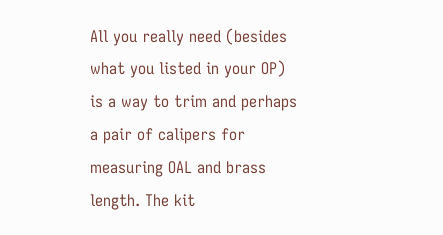All you really need (besides what you listed in your OP) is a way to trim and perhaps a pair of calipers for measuring OAL and brass length. The kit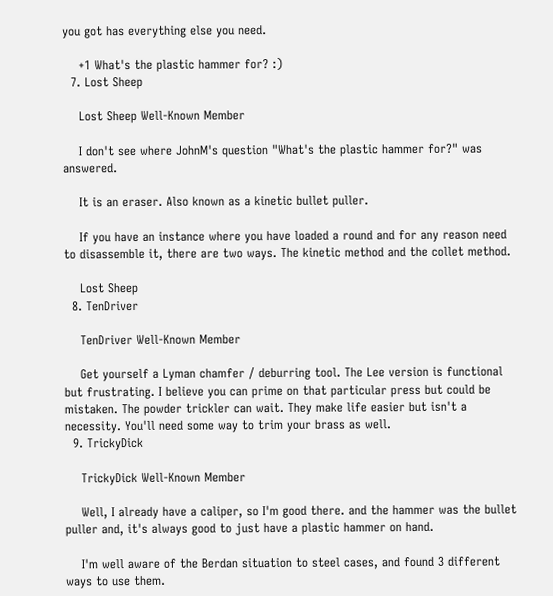you got has everything else you need.

    +1 What's the plastic hammer for? :)
  7. Lost Sheep

    Lost Sheep Well-Known Member

    I don't see where JohnM's question "What's the plastic hammer for?" was answered.

    It is an eraser. Also known as a kinetic bullet puller.

    If you have an instance where you have loaded a round and for any reason need to disassemble it, there are two ways. The kinetic method and the collet method.

    Lost Sheep
  8. TenDriver

    TenDriver Well-Known Member

    Get yourself a Lyman chamfer / deburring tool. The Lee version is functional but frustrating. I believe you can prime on that particular press but could be mistaken. The powder trickler can wait. They make life easier but isn't a necessity. You'll need some way to trim your brass as well.
  9. TrickyDick

    TrickyDick Well-Known Member

    Well, I already have a caliper, so I'm good there. and the hammer was the bullet puller and, it's always good to just have a plastic hammer on hand.

    I'm well aware of the Berdan situation to steel cases, and found 3 different ways to use them.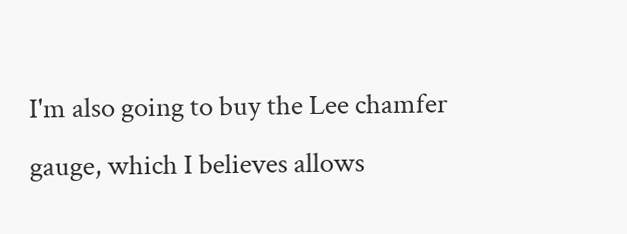I'm also going to buy the Lee chamfer gauge, which I believes allows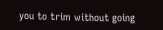you to trim without going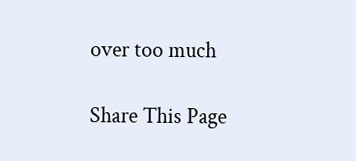over too much

Share This Page